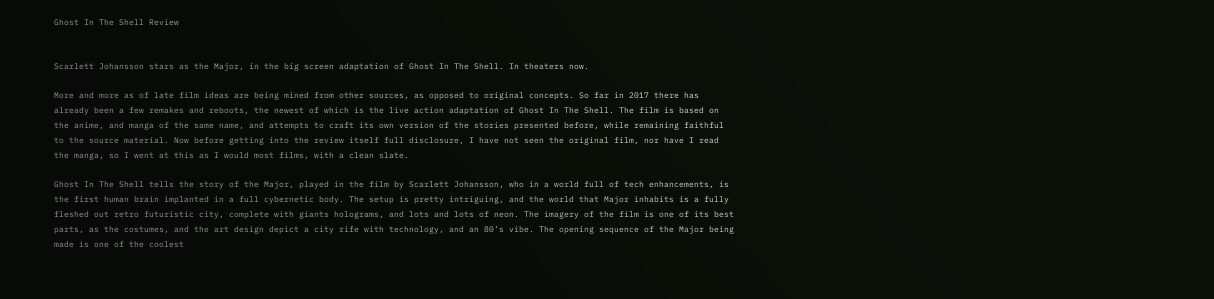Ghost In The Shell Review


Scarlett Johansson stars as the Major, in the big screen adaptation of Ghost In The Shell. In theaters now.

More and more as of late film ideas are being mined from other sources, as opposed to original concepts. So far in 2017 there has already been a few remakes and reboots, the newest of which is the live action adaptation of Ghost In The Shell. The film is based on the anime, and manga of the same name, and attempts to craft its own version of the stories presented before, while remaining faithful to the source material. Now before getting into the review itself full disclosure, I have not seen the original film, nor have I read the manga, so I went at this as I would most films, with a clean slate.

Ghost In The Shell tells the story of the Major, played in the film by Scarlett Johansson, who in a world full of tech enhancements, is the first human brain implanted in a full cybernetic body. The setup is pretty intriguing, and the world that Major inhabits is a fully fleshed out retro futuristic city, complete with giants holograms, and lots and lots of neon. The imagery of the film is one of its best parts, as the costumes, and the art design depict a city rife with technology, and an 80’s vibe. The opening sequence of the Major being made is one of the coolest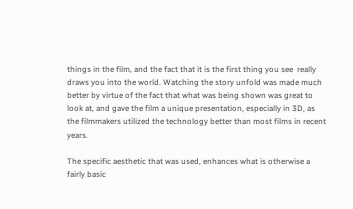things in the film, and the fact that it is the first thing you see  really draws you into the world. Watching the story unfold was made much better by virtue of the fact that what was being shown was great to look at, and gave the film a unique presentation, especially in 3D, as the filmmakers utilized the technology better than most films in recent years.

The specific aesthetic that was used, enhances what is otherwise a fairly basic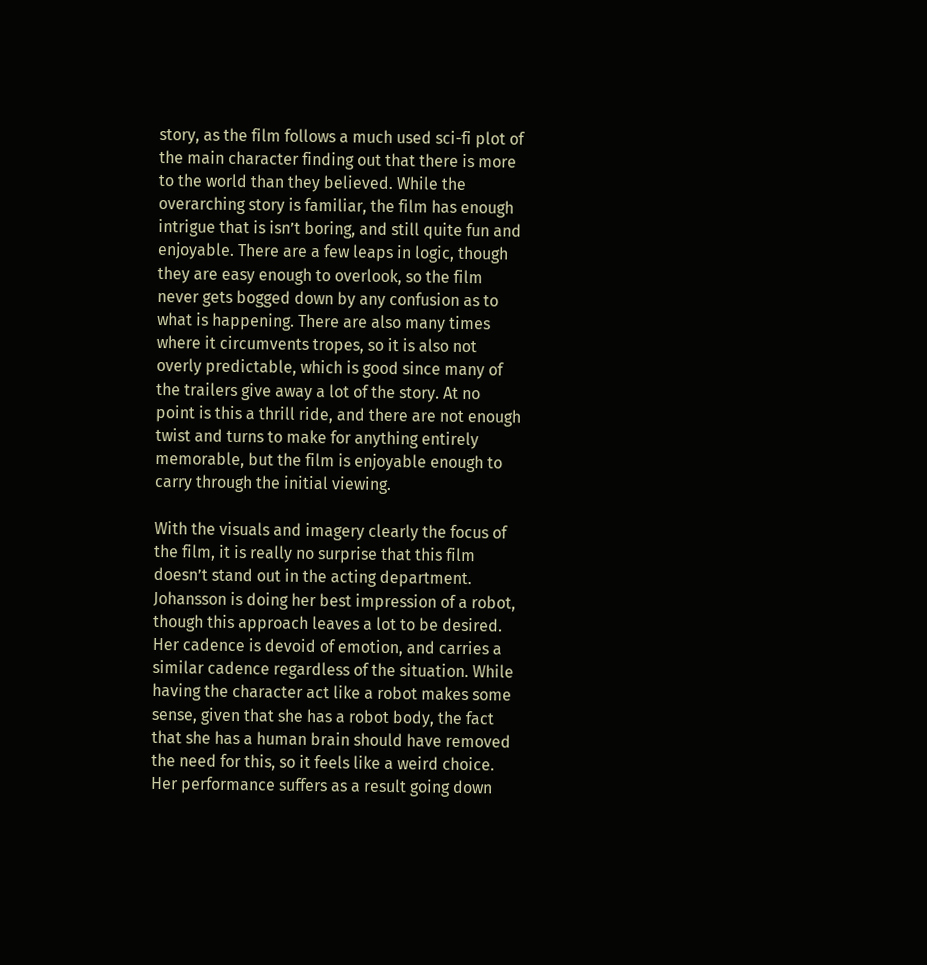story, as the film follows a much used sci-fi plot of the main character finding out that there is more to the world than they believed. While the overarching story is familiar, the film has enough intrigue that is isn’t boring, and still quite fun and enjoyable. There are a few leaps in logic, though they are easy enough to overlook, so the film never gets bogged down by any confusion as to what is happening. There are also many times where it circumvents tropes, so it is also not overly predictable, which is good since many of the trailers give away a lot of the story. At no point is this a thrill ride, and there are not enough twist and turns to make for anything entirely memorable, but the film is enjoyable enough to carry through the initial viewing.

With the visuals and imagery clearly the focus of the film, it is really no surprise that this film doesn’t stand out in the acting department. Johansson is doing her best impression of a robot, though this approach leaves a lot to be desired. Her cadence is devoid of emotion, and carries a similar cadence regardless of the situation. While having the character act like a robot makes some sense, given that she has a robot body, the fact that she has a human brain should have removed the need for this, so it feels like a weird choice. Her performance suffers as a result going down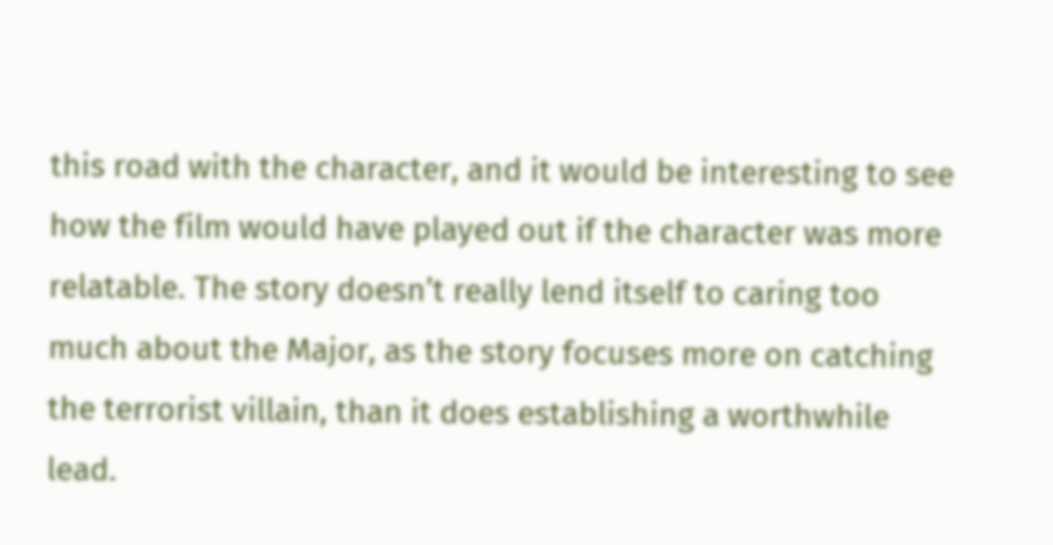this road with the character, and it would be interesting to see how the film would have played out if the character was more relatable. The story doesn’t really lend itself to caring too much about the Major, as the story focuses more on catching the terrorist villain, than it does establishing a worthwhile lead.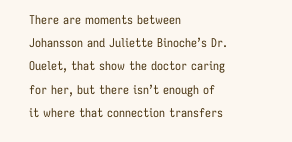There are moments between Johansson and Juliette Binoche’s Dr. Ouelet, that show the doctor caring for her, but there isn’t enough of it where that connection transfers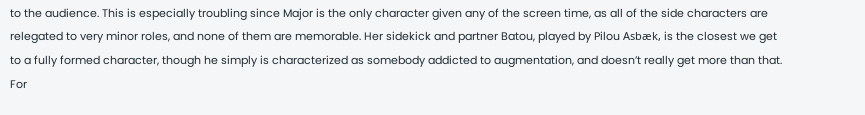to the audience. This is especially troubling since Major is the only character given any of the screen time, as all of the side characters are relegated to very minor roles, and none of them are memorable. Her sidekick and partner Batou, played by Pilou Asbæk, is the closest we get to a fully formed character, though he simply is characterized as somebody addicted to augmentation, and doesn’t really get more than that. For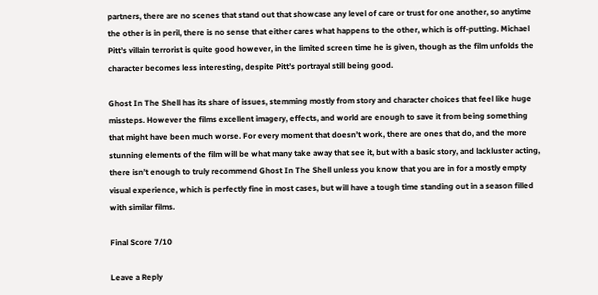partners, there are no scenes that stand out that showcase any level of care or trust for one another, so anytime the other is in peril, there is no sense that either cares what happens to the other, which is off-putting. Michael Pitt’s villain terrorist is quite good however, in the limited screen time he is given, though as the film unfolds the character becomes less interesting, despite Pitt’s portrayal still being good.

Ghost In The Shell has its share of issues, stemming mostly from story and character choices that feel like huge missteps. However the films excellent imagery, effects, and world are enough to save it from being something that might have been much worse. For every moment that doesn’t work, there are ones that do, and the more stunning elements of the film will be what many take away that see it, but with a basic story, and lackluster acting, there isn’t enough to truly recommend Ghost In The Shell unless you know that you are in for a mostly empty visual experience, which is perfectly fine in most cases, but will have a tough time standing out in a season filled with similar films.

Final Score 7/10

Leave a Reply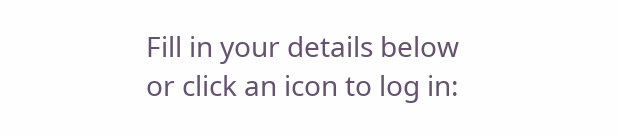Fill in your details below or click an icon to log in: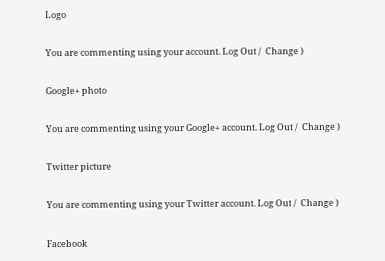Logo

You are commenting using your account. Log Out /  Change )

Google+ photo

You are commenting using your Google+ account. Log Out /  Change )

Twitter picture

You are commenting using your Twitter account. Log Out /  Change )

Facebook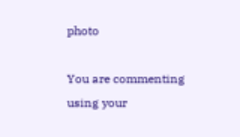photo

You are commenting using your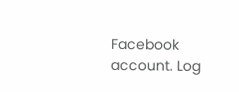Facebook account. Log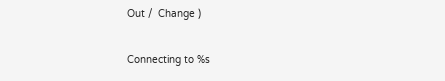Out /  Change )

Connecting to %s